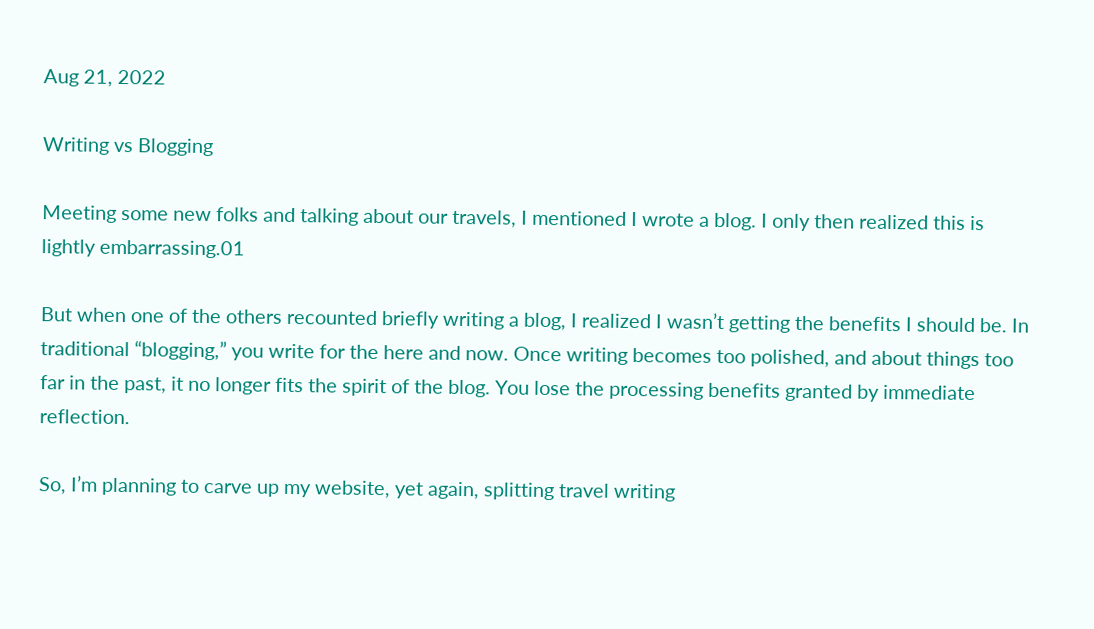Aug 21, 2022

Writing vs Blogging

Meeting some new folks and talking about our travels, I mentioned I wrote a blog. I only then realized this is lightly embarrassing.01

But when one of the others recounted briefly writing a blog, I realized I wasn’t getting the benefits I should be. In traditional “blogging,” you write for the here and now. Once writing becomes too polished, and about things too far in the past, it no longer fits the spirit of the blog. You lose the processing benefits granted by immediate reflection.

So, I’m planning to carve up my website, yet again, splitting travel writing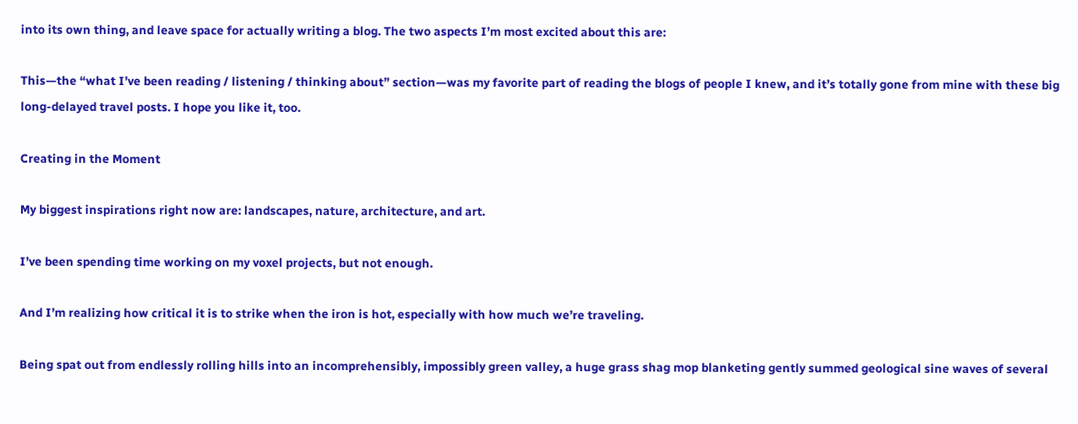into its own thing, and leave space for actually writing a blog. The two aspects I’m most excited about this are:

This—the “what I’ve been reading / listening / thinking about” section—was my favorite part of reading the blogs of people I knew, and it’s totally gone from mine with these big long-delayed travel posts. I hope you like it, too.

Creating in the Moment

My biggest inspirations right now are: landscapes, nature, architecture, and art.

I’ve been spending time working on my voxel projects, but not enough.

And I’m realizing how critical it is to strike when the iron is hot, especially with how much we’re traveling.

Being spat out from endlessly rolling hills into an incomprehensibly, impossibly green valley, a huge grass shag mop blanketing gently summed geological sine waves of several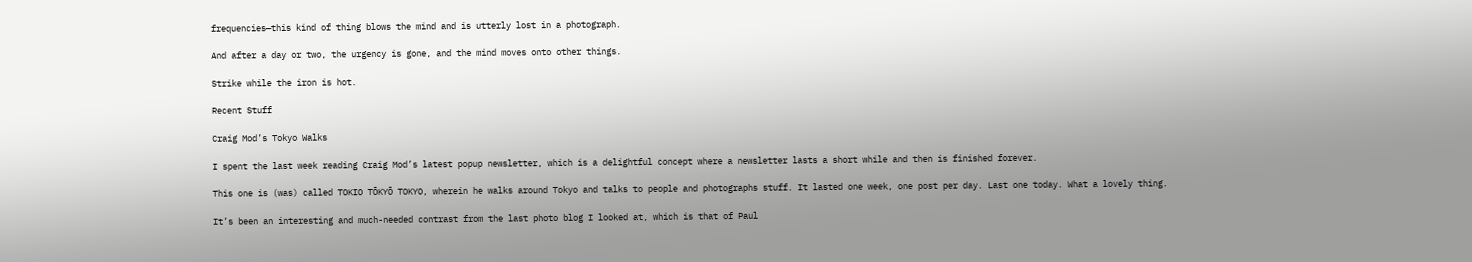frequencies—this kind of thing blows the mind and is utterly lost in a photograph.

And after a day or two, the urgency is gone, and the mind moves onto other things.

Strike while the iron is hot.

Recent Stuff

Craig Mod’s Tokyo Walks

I spent the last week reading Craig Mod’s latest popup newsletter, which is a delightful concept where a newsletter lasts a short while and then is finished forever.

This one is (was) called TOKIO TŌKYŌ TOKYO, wherein he walks around Tokyo and talks to people and photographs stuff. It lasted one week, one post per day. Last one today. What a lovely thing.

It’s been an interesting and much-needed contrast from the last photo blog I looked at, which is that of Paul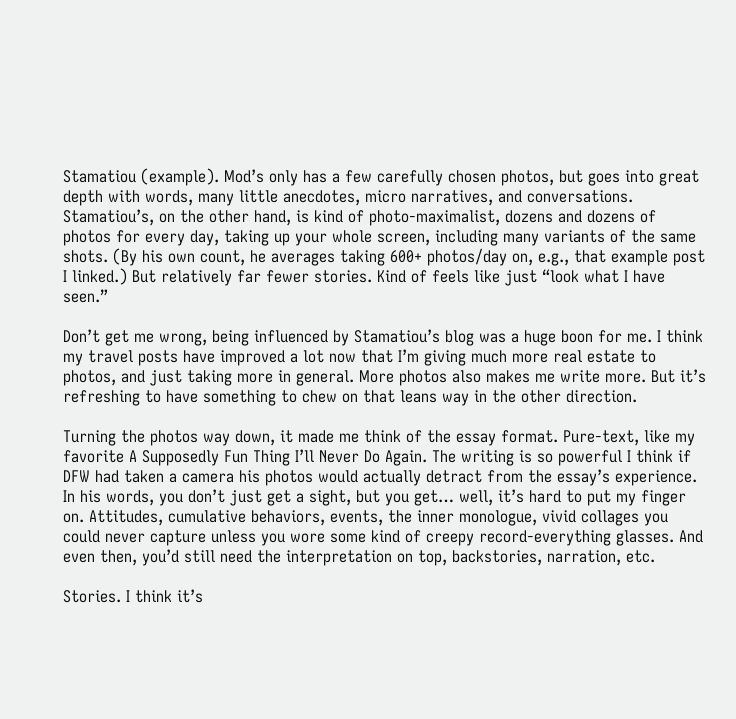Stamatiou (example). Mod’s only has a few carefully chosen photos, but goes into great depth with words, many little anecdotes, micro narratives, and conversations. Stamatiou’s, on the other hand, is kind of photo-maximalist, dozens and dozens of photos for every day, taking up your whole screen, including many variants of the same shots. (By his own count, he averages taking 600+ photos/day on, e.g., that example post I linked.) But relatively far fewer stories. Kind of feels like just “look what I have seen.”

Don’t get me wrong, being influenced by Stamatiou’s blog was a huge boon for me. I think my travel posts have improved a lot now that I’m giving much more real estate to photos, and just taking more in general. More photos also makes me write more. But it’s refreshing to have something to chew on that leans way in the other direction.

Turning the photos way down, it made me think of the essay format. Pure-text, like my favorite A Supposedly Fun Thing I’ll Never Do Again. The writing is so powerful I think if DFW had taken a camera his photos would actually detract from the essay’s experience. In his words, you don’t just get a sight, but you get… well, it’s hard to put my finger on. Attitudes, cumulative behaviors, events, the inner monologue, vivid collages you could never capture unless you wore some kind of creepy record-everything glasses. And even then, you’d still need the interpretation on top, backstories, narration, etc.

Stories. I think it’s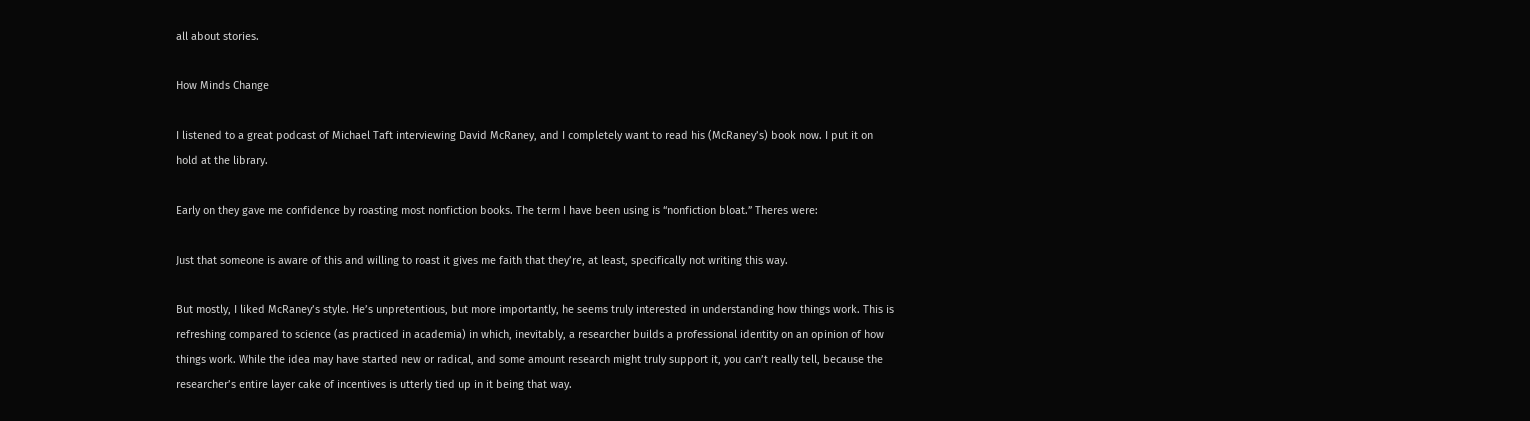all about stories.

How Minds Change

I listened to a great podcast of Michael Taft interviewing David McRaney, and I completely want to read his (McRaney’s) book now. I put it on hold at the library.

Early on they gave me confidence by roasting most nonfiction books. The term I have been using is “nonfiction bloat.” Theres were:

Just that someone is aware of this and willing to roast it gives me faith that they’re, at least, specifically not writing this way.

But mostly, I liked McRaney’s style. He’s unpretentious, but more importantly, he seems truly interested in understanding how things work. This is refreshing compared to science (as practiced in academia) in which, inevitably, a researcher builds a professional identity on an opinion of how things work. While the idea may have started new or radical, and some amount research might truly support it, you can’t really tell, because the researcher’s entire layer cake of incentives is utterly tied up in it being that way.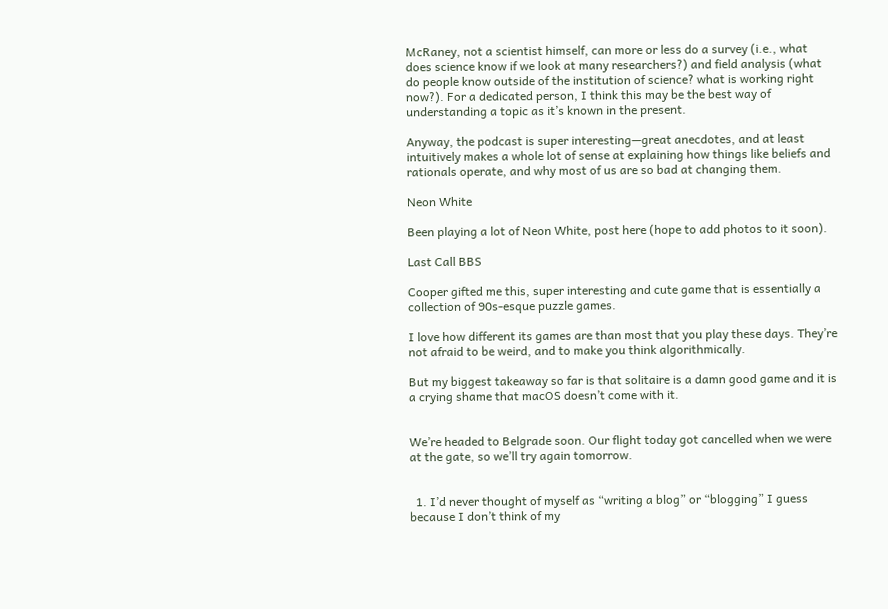McRaney, not a scientist himself, can more or less do a survey (i.e., what does science know if we look at many researchers?) and field analysis (what do people know outside of the institution of science? what is working right now?). For a dedicated person, I think this may be the best way of understanding a topic as it’s known in the present.

Anyway, the podcast is super interesting—great anecdotes, and at least intuitively makes a whole lot of sense at explaining how things like beliefs and rationals operate, and why most of us are so bad at changing them.

Neon White

Been playing a lot of Neon White, post here (hope to add photos to it soon).

Last Call BBS

Cooper gifted me this, super interesting and cute game that is essentially a collection of 90s-esque puzzle games.

I love how different its games are than most that you play these days. They’re not afraid to be weird, and to make you think algorithmically.

But my biggest takeaway so far is that solitaire is a damn good game and it is a crying shame that macOS doesn’t come with it.


We’re headed to Belgrade soon. Our flight today got cancelled when we were at the gate, so we’ll try again tomorrow.


  1. I’d never thought of myself as “writing a blog” or “blogging” I guess because I don’t think of my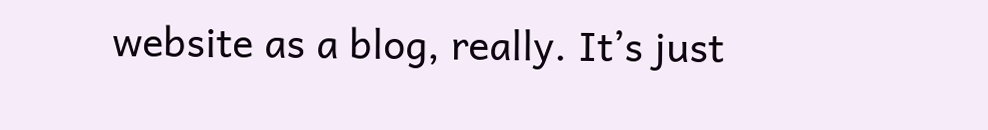website as a blog, really. It’s just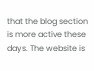that the blog section is more active these days. The website is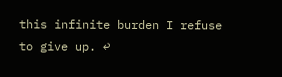this infinite burden I refuse to give up. ↩